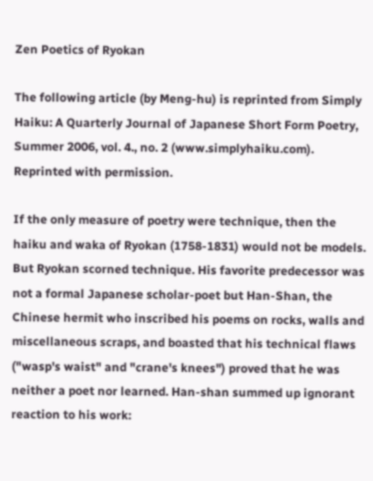Zen Poetics of Ryokan

The following article (by Meng-hu) is reprinted from Simply Haiku: A Quarterly Journal of Japanese Short Form Poetry, Summer 2006, vol. 4., no. 2 (www.simplyhaiku.com). Reprinted with permission.

If the only measure of poetry were technique, then the haiku and waka of Ryokan (1758-1831) would not be models. But Ryokan scorned technique. His favorite predecessor was not a formal Japanese scholar-poet but Han-Shan, the Chinese hermit who inscribed his poems on rocks, walls and miscellaneous scraps, and boasted that his technical flaws ("wasp's waist" and "crane's knees") proved that he was neither a poet nor learned. Han-shan summed up ignorant reaction to his work: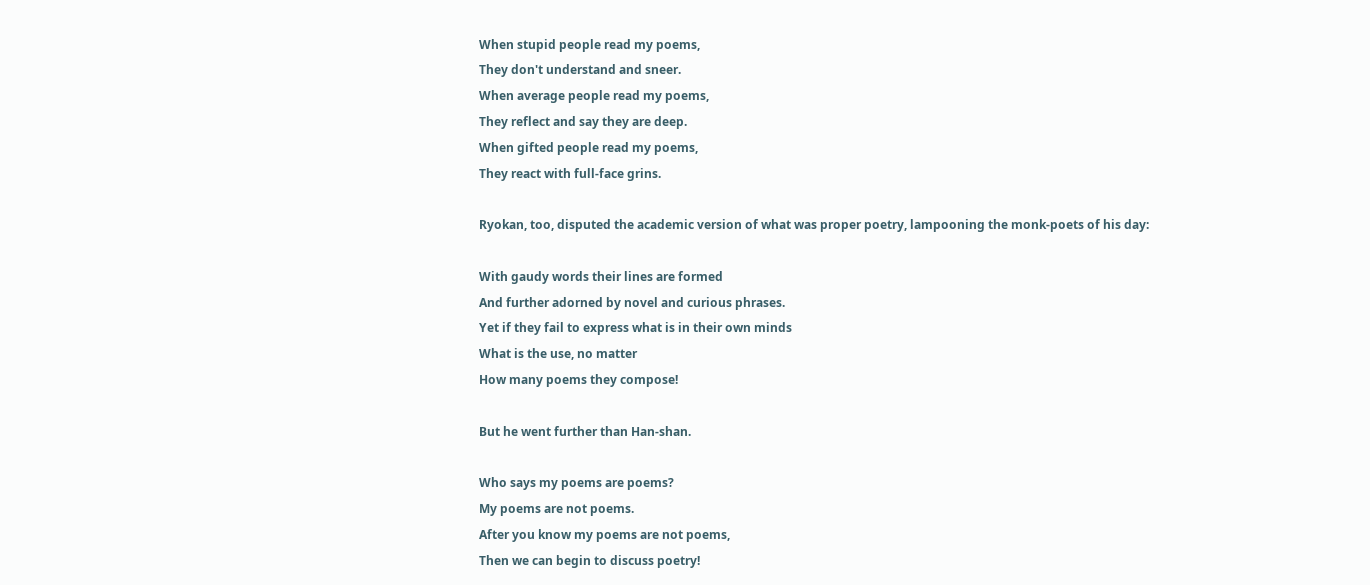When stupid people read my poems,
They don't understand and sneer.
When average people read my poems,
They reflect and say they are deep.
When gifted people read my poems,
They react with full-face grins.

Ryokan, too, disputed the academic version of what was proper poetry, lampooning the monk-poets of his day:

With gaudy words their lines are formed
And further adorned by novel and curious phrases.
Yet if they fail to express what is in their own minds
What is the use, no matter
How many poems they compose!

But he went further than Han-shan.

Who says my poems are poems?
My poems are not poems.
After you know my poems are not poems,
Then we can begin to discuss poetry!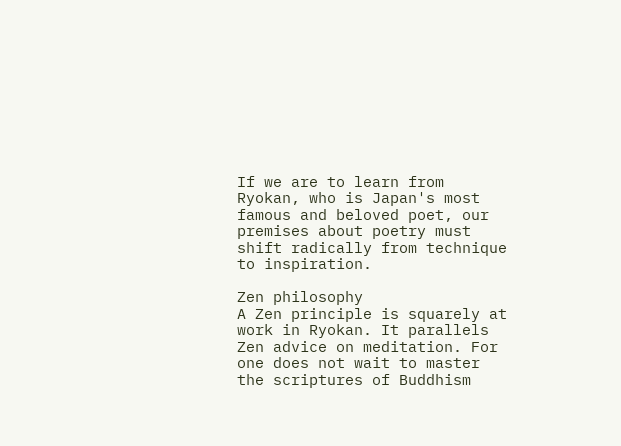If we are to learn from Ryokan, who is Japan's most famous and beloved poet, our premises about poetry must shift radically from technique to inspiration.

Zen philosophy
A Zen principle is squarely at work in Ryokan. It parallels Zen advice on meditation. For one does not wait to master the scriptures of Buddhism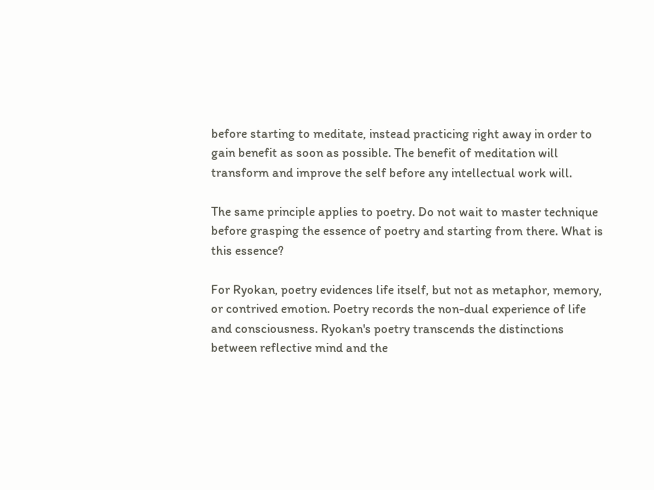before starting to meditate, instead practicing right away in order to gain benefit as soon as possible. The benefit of meditation will transform and improve the self before any intellectual work will.

The same principle applies to poetry. Do not wait to master technique before grasping the essence of poetry and starting from there. What is this essence?

For Ryokan, poetry evidences life itself, but not as metaphor, memory, or contrived emotion. Poetry records the non-dual experience of life and consciousness. Ryokan's poetry transcends the distinctions between reflective mind and the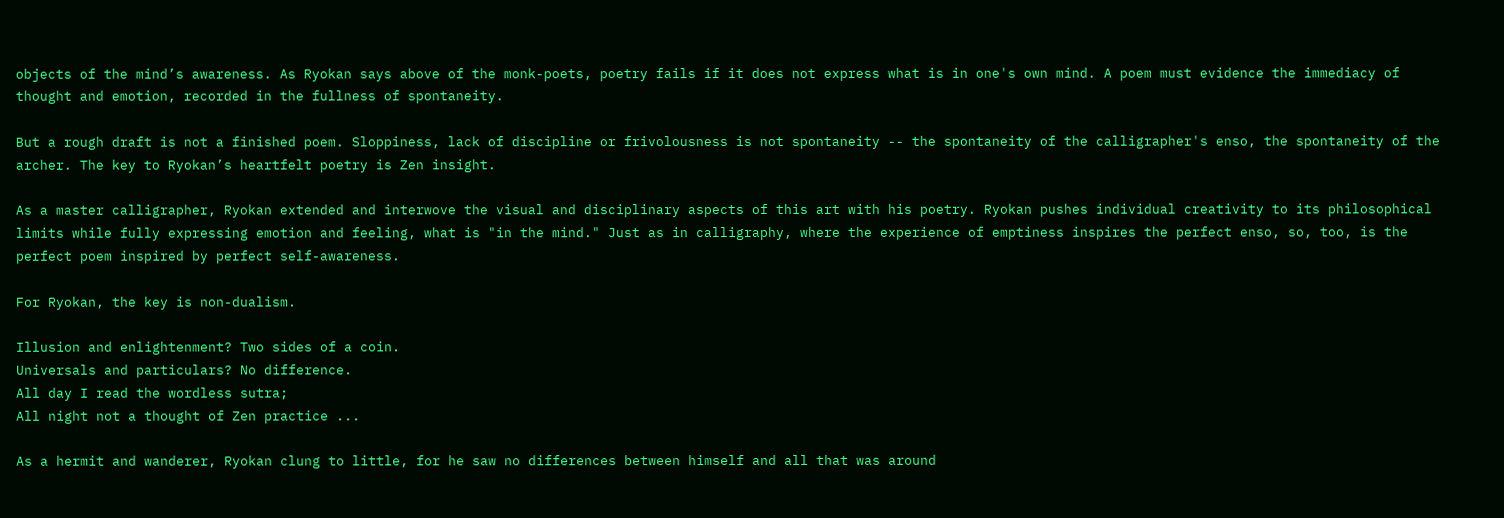objects of the mind’s awareness. As Ryokan says above of the monk-poets, poetry fails if it does not express what is in one's own mind. A poem must evidence the immediacy of thought and emotion, recorded in the fullness of spontaneity.

But a rough draft is not a finished poem. Sloppiness, lack of discipline or frivolousness is not spontaneity -- the spontaneity of the calligrapher's enso, the spontaneity of the archer. The key to Ryokan’s heartfelt poetry is Zen insight.

As a master calligrapher, Ryokan extended and interwove the visual and disciplinary aspects of this art with his poetry. Ryokan pushes individual creativity to its philosophical limits while fully expressing emotion and feeling, what is "in the mind." Just as in calligraphy, where the experience of emptiness inspires the perfect enso, so, too, is the perfect poem inspired by perfect self-awareness.

For Ryokan, the key is non-dualism.

Illusion and enlightenment? Two sides of a coin.
Universals and particulars? No difference.
All day I read the wordless sutra;
All night not a thought of Zen practice ...

As a hermit and wanderer, Ryokan clung to little, for he saw no differences between himself and all that was around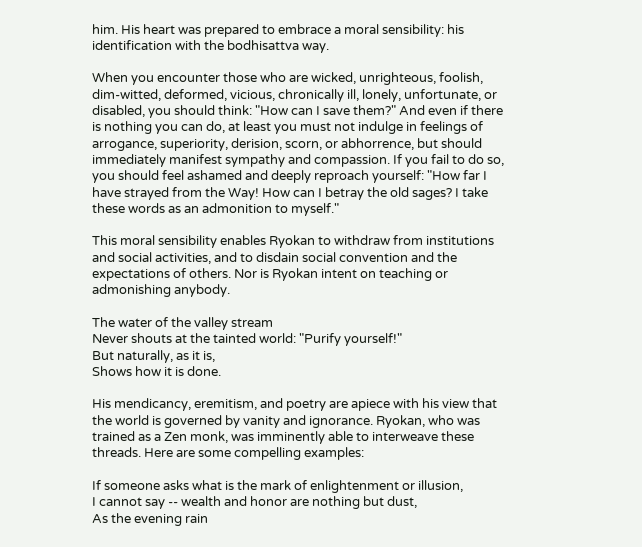him. His heart was prepared to embrace a moral sensibility: his identification with the bodhisattva way.

When you encounter those who are wicked, unrighteous, foolish, dim-witted, deformed, vicious, chronically ill, lonely, unfortunate, or disabled, you should think: "How can I save them?" And even if there is nothing you can do, at least you must not indulge in feelings of arrogance, superiority, derision, scorn, or abhorrence, but should immediately manifest sympathy and compassion. If you fail to do so, you should feel ashamed and deeply reproach yourself: "How far I have strayed from the Way! How can I betray the old sages? I take these words as an admonition to myself."

This moral sensibility enables Ryokan to withdraw from institutions and social activities, and to disdain social convention and the expectations of others. Nor is Ryokan intent on teaching or admonishing anybody.

The water of the valley stream
Never shouts at the tainted world: "Purify yourself!"
But naturally, as it is,
Shows how it is done.

His mendicancy, eremitism, and poetry are apiece with his view that the world is governed by vanity and ignorance. Ryokan, who was trained as a Zen monk, was imminently able to interweave these threads. Here are some compelling examples:

If someone asks what is the mark of enlightenment or illusion,
I cannot say -- wealth and honor are nothing but dust,
As the evening rain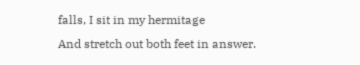falls, I sit in my hermitage
And stretch out both feet in answer.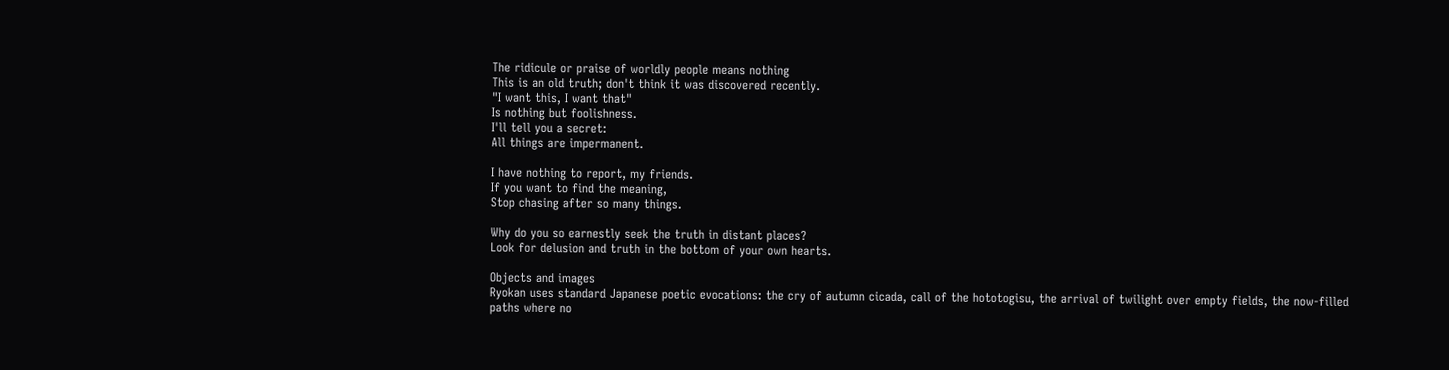The ridicule or praise of worldly people means nothing
This is an old truth; don't think it was discovered recently.
"I want this, I want that"
Is nothing but foolishness.
I'll tell you a secret:
All things are impermanent.

I have nothing to report, my friends.
If you want to find the meaning,
Stop chasing after so many things.

Why do you so earnestly seek the truth in distant places?
Look for delusion and truth in the bottom of your own hearts.

Objects and images
Ryokan uses standard Japanese poetic evocations: the cry of autumn cicada, call of the hototogisu, the arrival of twilight over empty fields, the now-filled paths where no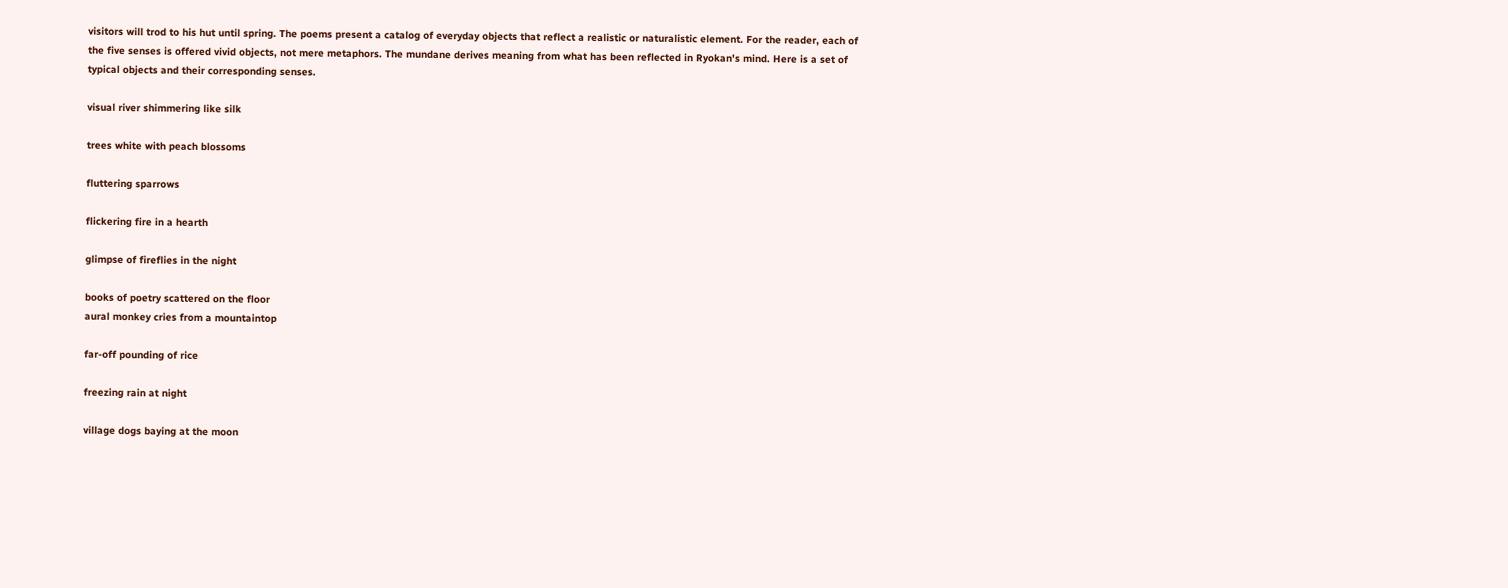visitors will trod to his hut until spring. The poems present a catalog of everyday objects that reflect a realistic or naturalistic element. For the reader, each of the five senses is offered vivid objects, not mere metaphors. The mundane derives meaning from what has been reflected in Ryokan's mind. Here is a set of typical objects and their corresponding senses.

visual river shimmering like silk

trees white with peach blossoms

fluttering sparrows

flickering fire in a hearth

glimpse of fireflies in the night

books of poetry scattered on the floor
aural monkey cries from a mountaintop

far-off pounding of rice

freezing rain at night

village dogs baying at the moon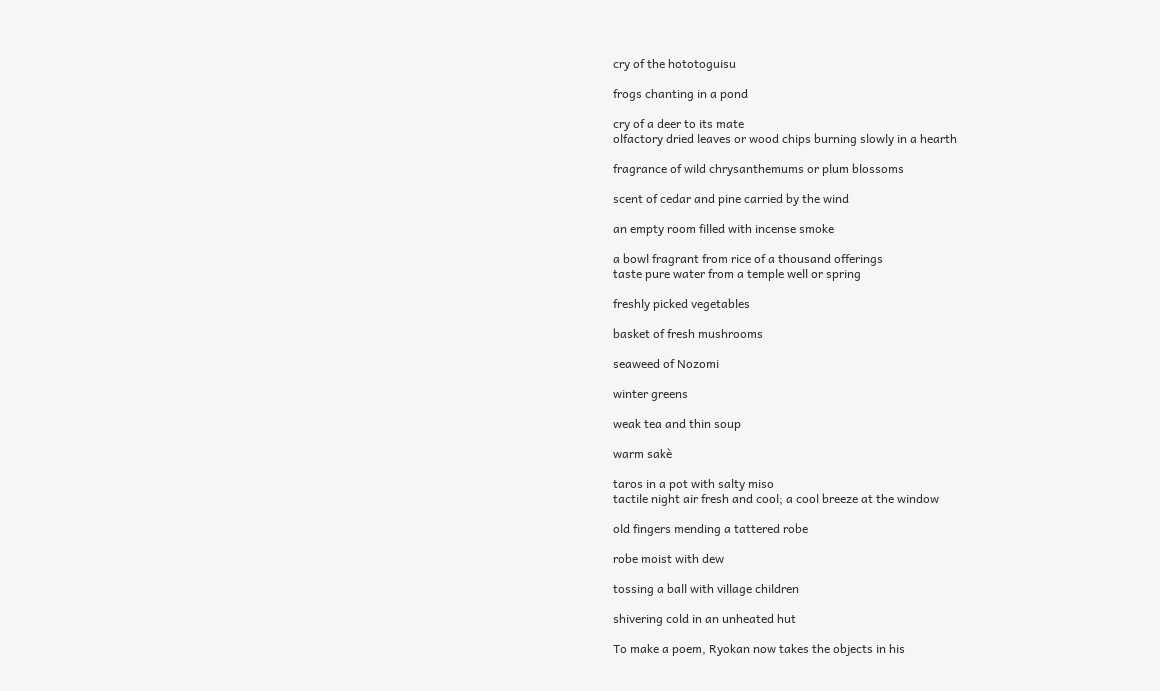cry of the hototoguisu

frogs chanting in a pond

cry of a deer to its mate
olfactory dried leaves or wood chips burning slowly in a hearth

fragrance of wild chrysanthemums or plum blossoms

scent of cedar and pine carried by the wind

an empty room filled with incense smoke

a bowl fragrant from rice of a thousand offerings
taste pure water from a temple well or spring

freshly picked vegetables

basket of fresh mushrooms

seaweed of Nozomi

winter greens

weak tea and thin soup

warm sakè

taros in a pot with salty miso
tactile night air fresh and cool; a cool breeze at the window

old fingers mending a tattered robe

robe moist with dew

tossing a ball with village children

shivering cold in an unheated hut

To make a poem, Ryokan now takes the objects in his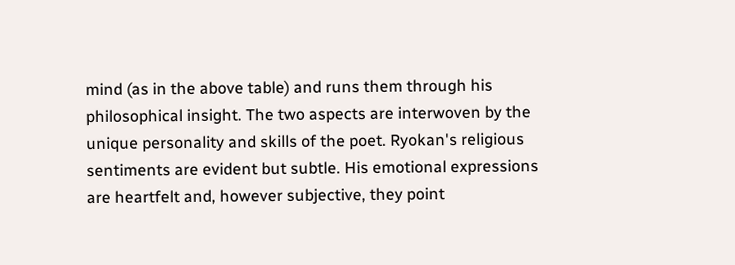mind (as in the above table) and runs them through his philosophical insight. The two aspects are interwoven by the unique personality and skills of the poet. Ryokan's religious sentiments are evident but subtle. His emotional expressions are heartfelt and, however subjective, they point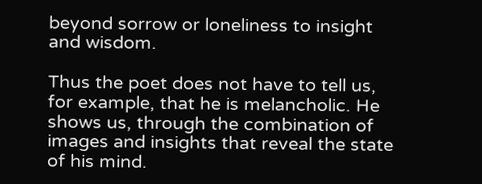beyond sorrow or loneliness to insight and wisdom.

Thus the poet does not have to tell us, for example, that he is melancholic. He shows us, through the combination of images and insights that reveal the state of his mind.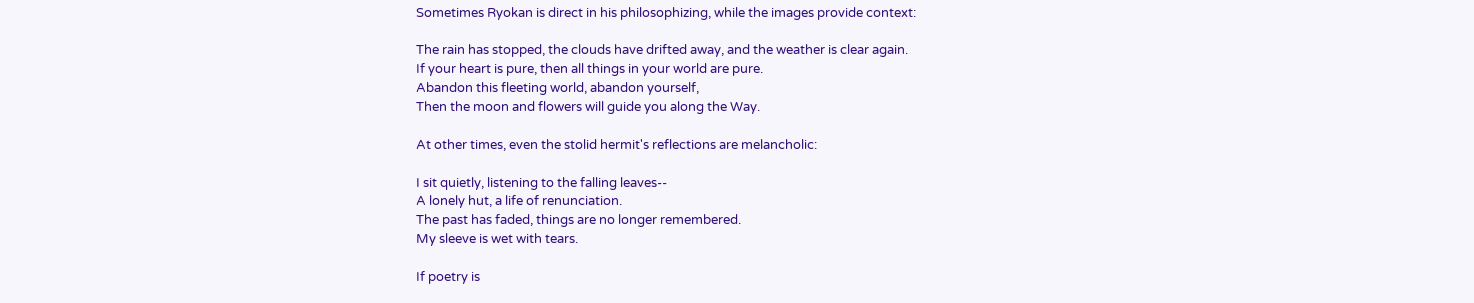Sometimes Ryokan is direct in his philosophizing, while the images provide context:

The rain has stopped, the clouds have drifted away, and the weather is clear again.
If your heart is pure, then all things in your world are pure.
Abandon this fleeting world, abandon yourself,
Then the moon and flowers will guide you along the Way.

At other times, even the stolid hermit's reflections are melancholic:

I sit quietly, listening to the falling leaves--
A lonely hut, a life of renunciation.
The past has faded, things are no longer remembered.
My sleeve is wet with tears.

If poetry is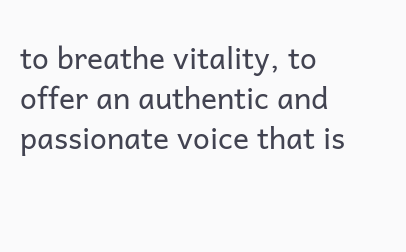to breathe vitality, to offer an authentic and passionate voice that is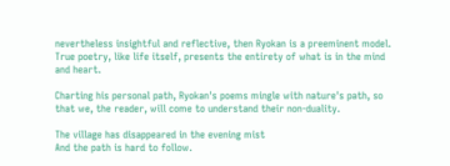nevertheless insightful and reflective, then Ryokan is a preeminent model. True poetry, like life itself, presents the entirety of what is in the mind and heart.

Charting his personal path, Ryokan's poems mingle with nature's path, so that we, the reader, will come to understand their non-duality.

The village has disappeared in the evening mist
And the path is hard to follow.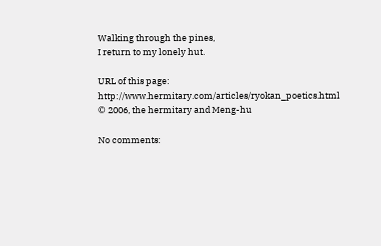Walking through the pines,
I return to my lonely hut.

URL of this page: http://www.hermitary.com/articles/ryokan_poetics.html
© 2006, the hermitary and Meng-hu

No comments: